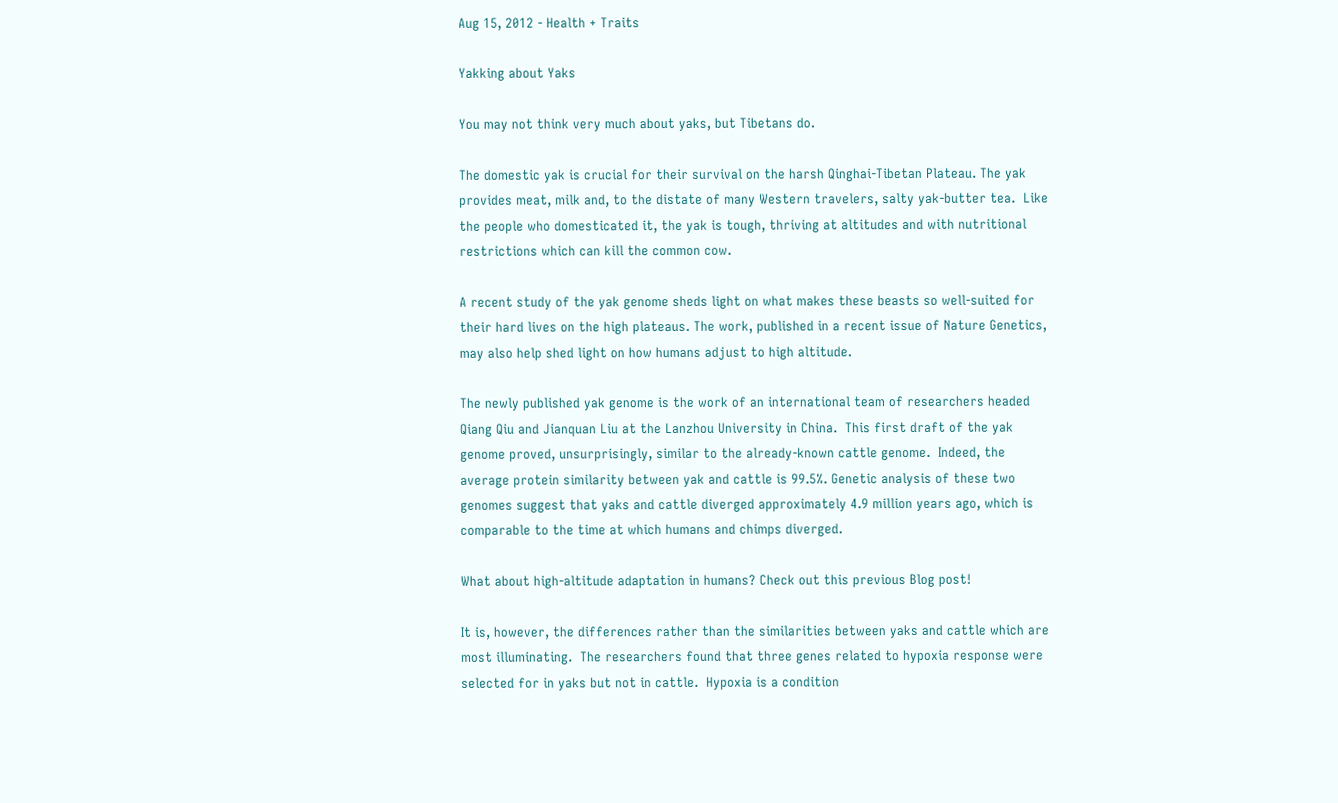Aug 15, 2012 - Health + Traits

Yakking about Yaks

You may not think very much about yaks, but Tibetans do.

The domestic yak is crucial for their survival on the harsh Qinghai-Tibetan Plateau. The yak provides meat, milk and, to the distate of many Western travelers, salty yak-butter tea.  Like the people who domesticated it, the yak is tough, thriving at altitudes and with nutritional restrictions which can kill the common cow.

A recent study of the yak genome sheds light on what makes these beasts so well-suited for their hard lives on the high plateaus. The work, published in a recent issue of Nature Genetics, may also help shed light on how humans adjust to high altitude.

The newly published yak genome is the work of an international team of researchers headed Qiang Qiu and Jianquan Liu at the Lanzhou University in China.  This first draft of the yak genome proved, unsurprisingly, similar to the already-known cattle genome.  Indeed, the average protein similarity between yak and cattle is 99.5%. Genetic analysis of these two genomes suggest that yaks and cattle diverged approximately 4.9 million years ago, which is comparable to the time at which humans and chimps diverged.

What about high-altitude adaptation in humans? Check out this previous Blog post!

It is, however, the differences rather than the similarities between yaks and cattle which are most illuminating.  The researchers found that three genes related to hypoxia response were selected for in yaks but not in cattle.  Hypoxia is a condition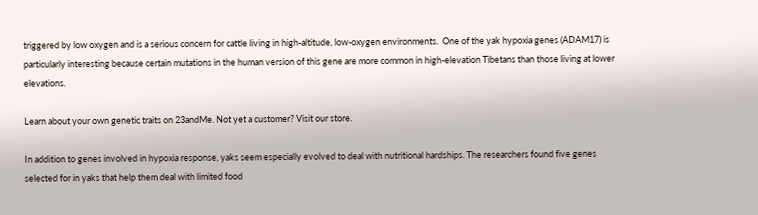triggered by low oxygen and is a serious concern for cattle living in high-altitude, low-oxygen environments.  One of the yak hypoxia genes (ADAM17) is particularly interesting because certain mutations in the human version of this gene are more common in high-elevation Tibetans than those living at lower elevations.

Learn about your own genetic traits on 23andMe. Not yet a customer? Visit our store.

In addition to genes involved in hypoxia response, yaks seem especially evolved to deal with nutritional hardships. The researchers found five genes selected for in yaks that help them deal with limited food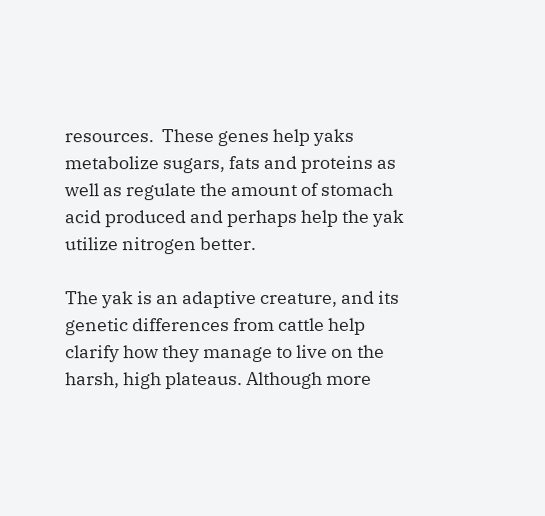resources.  These genes help yaks metabolize sugars, fats and proteins as well as regulate the amount of stomach acid produced and perhaps help the yak utilize nitrogen better.

The yak is an adaptive creature, and its genetic differences from cattle help clarify how they manage to live on the harsh, high plateaus. Although more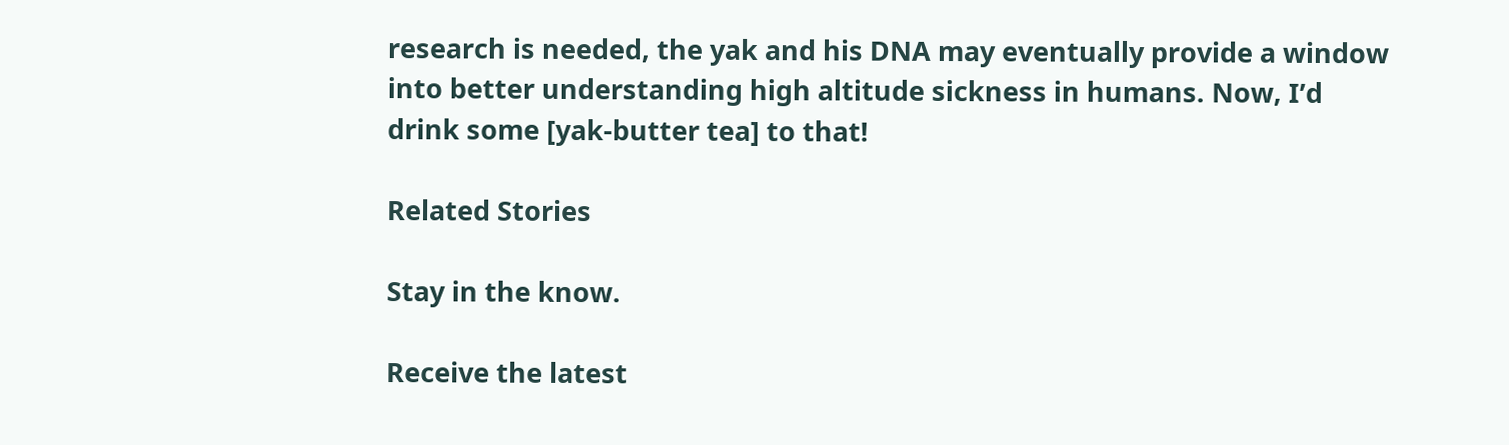research is needed, the yak and his DNA may eventually provide a window into better understanding high altitude sickness in humans. Now, I’d drink some [yak-butter tea] to that!

Related Stories

Stay in the know.

Receive the latest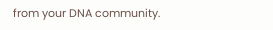from your DNA community.